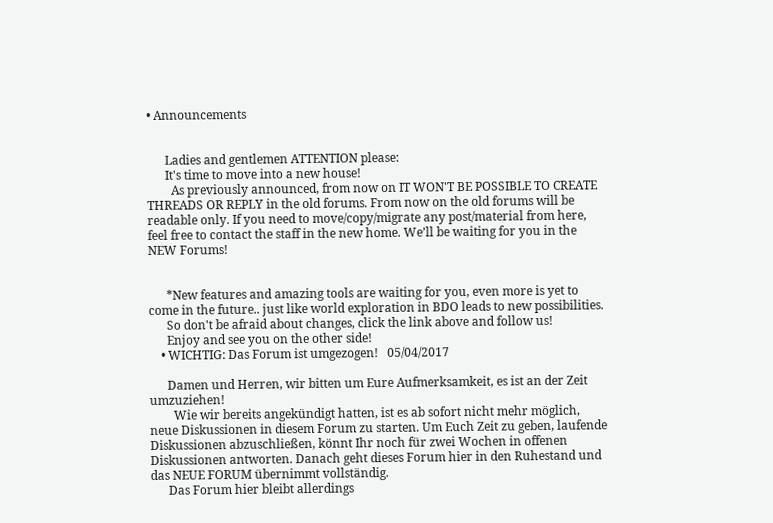• Announcements


      Ladies and gentlemen ATTENTION please:
      It's time to move into a new house!
        As previously announced, from now on IT WON'T BE POSSIBLE TO CREATE THREADS OR REPLY in the old forums. From now on the old forums will be readable only. If you need to move/copy/migrate any post/material from here, feel free to contact the staff in the new home. We’ll be waiting for you in the NEW Forums!


      *New features and amazing tools are waiting for you, even more is yet to come in the future.. just like world exploration in BDO leads to new possibilities.
      So don't be afraid about changes, click the link above and follow us!
      Enjoy and see you on the other side!
    • WICHTIG: Das Forum ist umgezogen!   05/04/2017

      Damen und Herren, wir bitten um Eure Aufmerksamkeit, es ist an der Zeit umzuziehen!
        Wie wir bereits angekündigt hatten, ist es ab sofort nicht mehr möglich, neue Diskussionen in diesem Forum zu starten. Um Euch Zeit zu geben, laufende Diskussionen abzuschließen, könnt Ihr noch für zwei Wochen in offenen Diskussionen antworten. Danach geht dieses Forum hier in den Ruhestand und das NEUE FORUM übernimmt vollständig.
      Das Forum hier bleibt allerdings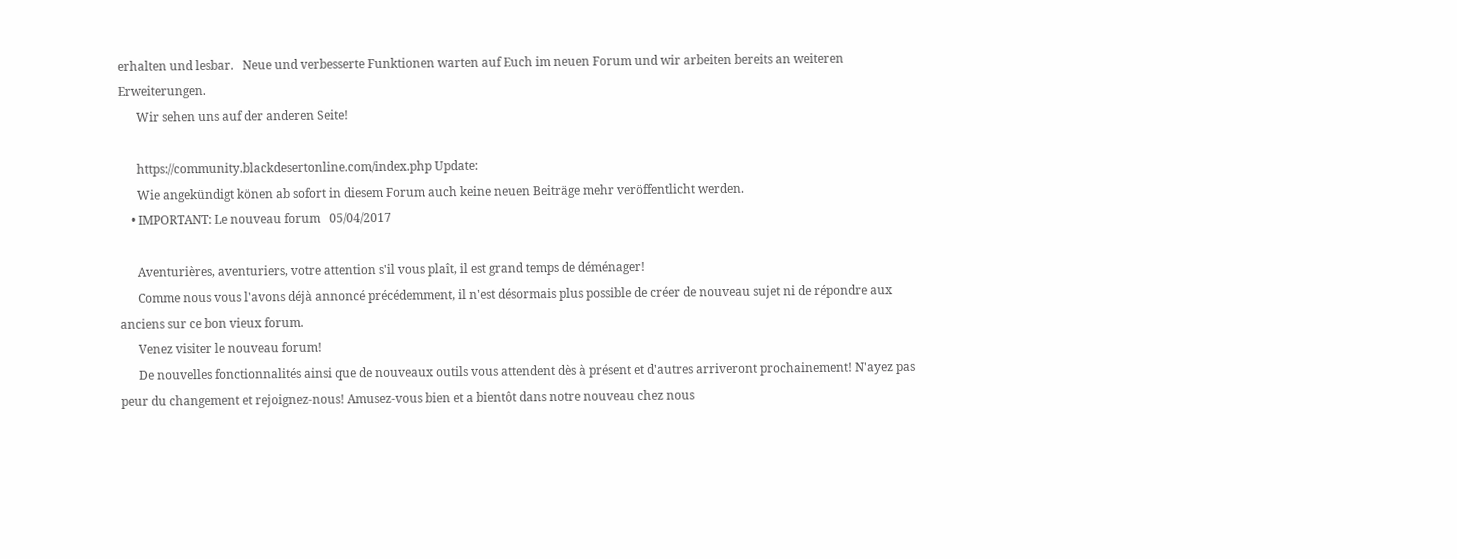erhalten und lesbar.   Neue und verbesserte Funktionen warten auf Euch im neuen Forum und wir arbeiten bereits an weiteren Erweiterungen.
      Wir sehen uns auf der anderen Seite!

      https://community.blackdesertonline.com/index.php Update:
      Wie angekündigt könen ab sofort in diesem Forum auch keine neuen Beiträge mehr veröffentlicht werden.
    • IMPORTANT: Le nouveau forum   05/04/2017

      Aventurières, aventuriers, votre attention s'il vous plaît, il est grand temps de déménager!
      Comme nous vous l'avons déjà annoncé précédemment, il n'est désormais plus possible de créer de nouveau sujet ni de répondre aux anciens sur ce bon vieux forum.
      Venez visiter le nouveau forum!
      De nouvelles fonctionnalités ainsi que de nouveaux outils vous attendent dès à présent et d'autres arriveront prochainement! N'ayez pas peur du changement et rejoignez-nous! Amusez-vous bien et a bientôt dans notre nouveau chez nous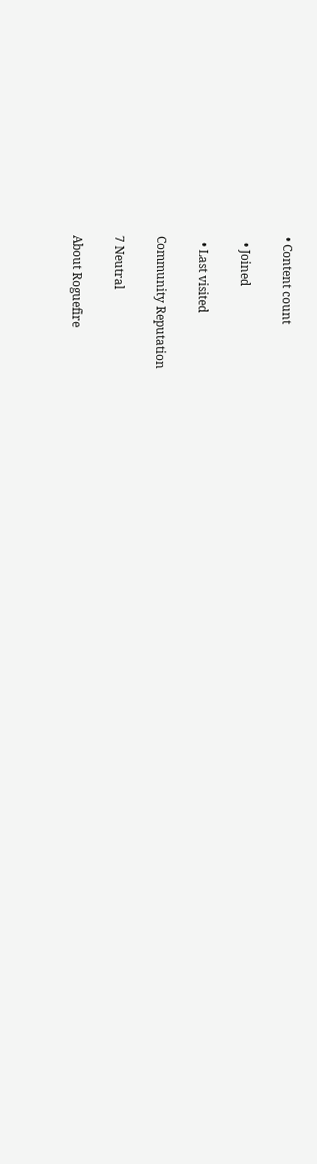• Content count

  • Joined

  • Last visited

Community Reputation

7 Neutral

About Roguefire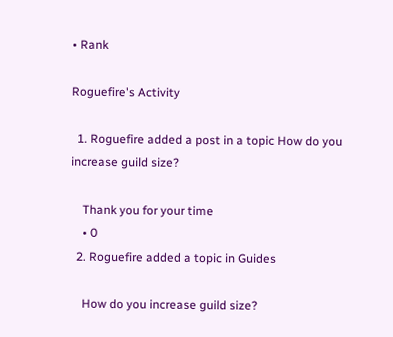• Rank

Roguefire's Activity

  1. Roguefire added a post in a topic How do you increase guild size?

    Thank you for your time
    • 0
  2. Roguefire added a topic in Guides

    How do you increase guild size?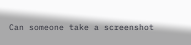Can someone take a screenshot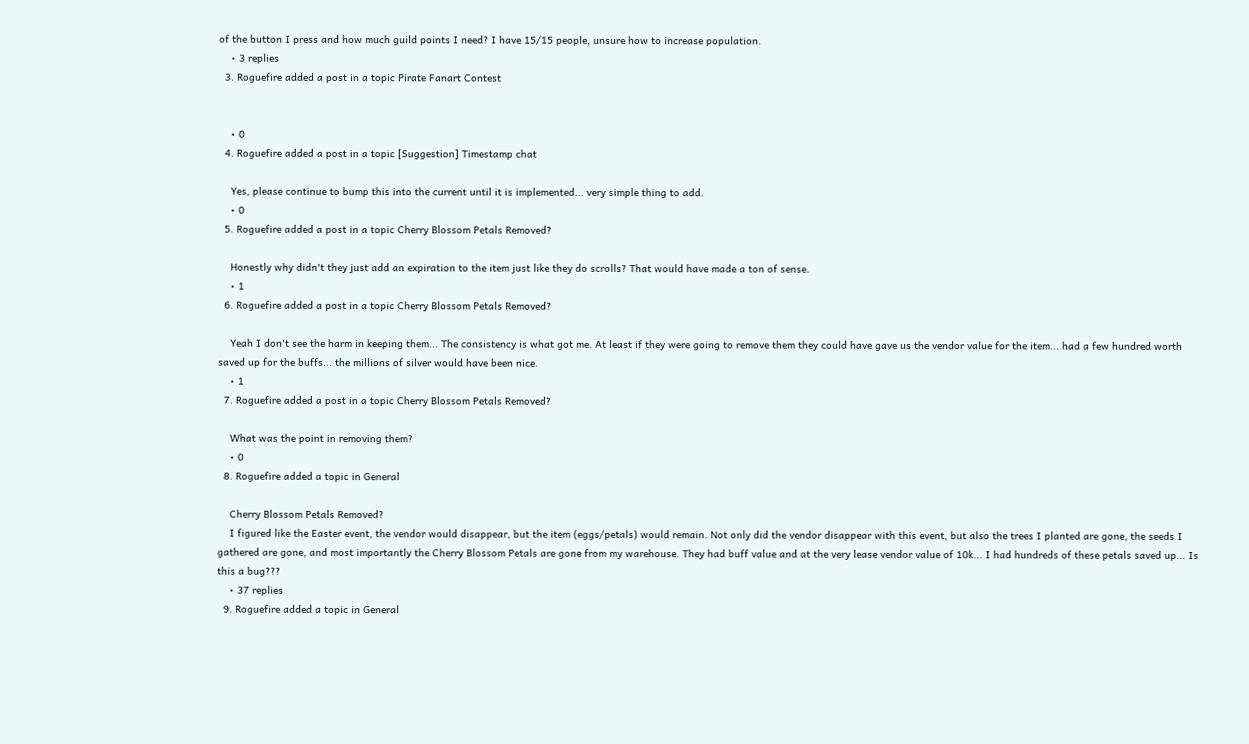of the button I press and how much guild points I need? I have 15/15 people, unsure how to increase population.
    • 3 replies
  3. Roguefire added a post in a topic Pirate Fanart Contest


    • 0
  4. Roguefire added a post in a topic [Suggestion] Timestamp chat

    Yes, please continue to bump this into the current until it is implemented... very simple thing to add.
    • 0
  5. Roguefire added a post in a topic Cherry Blossom Petals Removed?

    Honestly why didn't they just add an expiration to the item just like they do scrolls? That would have made a ton of sense.
    • 1
  6. Roguefire added a post in a topic Cherry Blossom Petals Removed?

    Yeah I don't see the harm in keeping them... The consistency is what got me. At least if they were going to remove them they could have gave us the vendor value for the item... had a few hundred worth saved up for the buffs... the millions of silver would have been nice.
    • 1
  7. Roguefire added a post in a topic Cherry Blossom Petals Removed?

    What was the point in removing them?
    • 0
  8. Roguefire added a topic in General

    Cherry Blossom Petals Removed?
    I figured like the Easter event, the vendor would disappear, but the item (eggs/petals) would remain. Not only did the vendor disappear with this event, but also the trees I planted are gone, the seeds I gathered are gone, and most importantly the Cherry Blossom Petals are gone from my warehouse. They had buff value and at the very lease vendor value of 10k... I had hundreds of these petals saved up... Is this a bug???
    • 37 replies
  9. Roguefire added a topic in General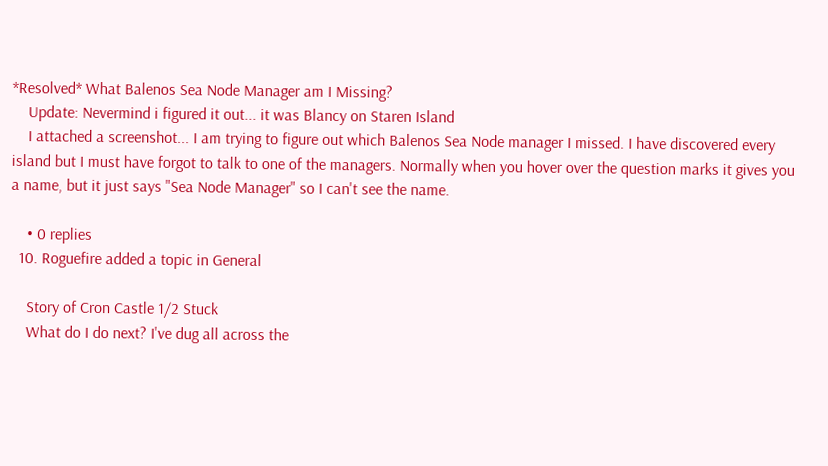*Resolved* What Balenos Sea Node Manager am I Missing?
    Update: Nevermind i figured it out... it was Blancy on Staren Island
    I attached a screenshot... I am trying to figure out which Balenos Sea Node manager I missed. I have discovered every island but I must have forgot to talk to one of the managers. Normally when you hover over the question marks it gives you a name, but it just says "Sea Node Manager" so I can't see the name.

    • 0 replies
  10. Roguefire added a topic in General

    Story of Cron Castle 1/2 Stuck
    What do I do next? I've dug all across the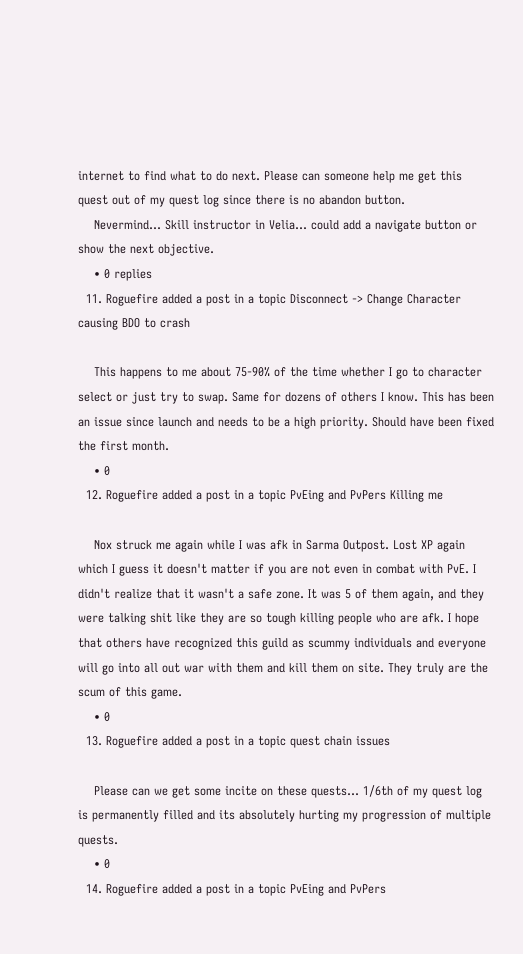internet to find what to do next. Please can someone help me get this quest out of my quest log since there is no abandon button.
    Nevermind... Skill instructor in Velia... could add a navigate button or show the next objective.
    • 0 replies
  11. Roguefire added a post in a topic Disconnect -> Change Character causing BDO to crash

    This happens to me about 75-90% of the time whether I go to character select or just try to swap. Same for dozens of others I know. This has been an issue since launch and needs to be a high priority. Should have been fixed the first month.
    • 0
  12. Roguefire added a post in a topic PvEing and PvPers Killing me

    Nox struck me again while I was afk in Sarma Outpost. Lost XP again which I guess it doesn't matter if you are not even in combat with PvE. I didn't realize that it wasn't a safe zone. It was 5 of them again, and they were talking shit like they are so tough killing people who are afk. I hope that others have recognized this guild as scummy individuals and everyone will go into all out war with them and kill them on site. They truly are the scum of this game.
    • 0
  13. Roguefire added a post in a topic quest chain issues

    Please can we get some incite on these quests... 1/6th of my quest log is permanently filled and its absolutely hurting my progression of multiple quests.
    • 0
  14. Roguefire added a post in a topic PvEing and PvPers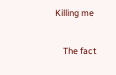Killing me

    The fact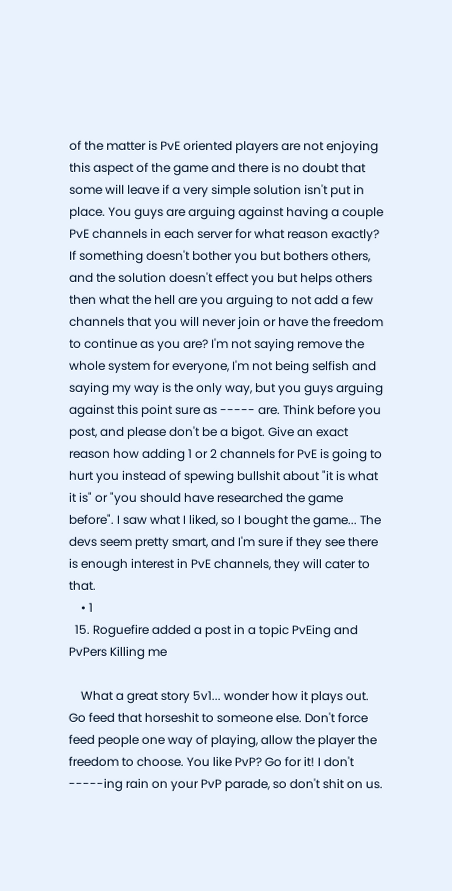of the matter is PvE oriented players are not enjoying this aspect of the game and there is no doubt that some will leave if a very simple solution isn't put in place. You guys are arguing against having a couple PvE channels in each server for what reason exactly? If something doesn't bother you but bothers others, and the solution doesn't effect you but helps others then what the hell are you arguing to not add a few channels that you will never join or have the freedom to continue as you are? I'm not saying remove the whole system for everyone, I'm not being selfish and saying my way is the only way, but you guys arguing against this point sure as ----- are. Think before you post, and please don't be a bigot. Give an exact reason how adding 1 or 2 channels for PvE is going to hurt you instead of spewing bullshit about "it is what it is" or "you should have researched the game before". I saw what I liked, so I bought the game... The devs seem pretty smart, and I'm sure if they see there is enough interest in PvE channels, they will cater to that.
    • 1
  15. Roguefire added a post in a topic PvEing and PvPers Killing me

    What a great story 5v1... wonder how it plays out. Go feed that horseshit to someone else. Don't force feed people one way of playing, allow the player the freedom to choose. You like PvP? Go for it! I don't -----ing rain on your PvP parade, so don't shit on us.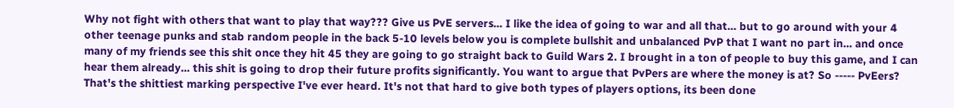Why not fight with others that want to play that way??? Give us PvE servers... I like the idea of going to war and all that... but to go around with your 4 other teenage punks and stab random people in the back 5-10 levels below you is complete bullshit and unbalanced PvP that I want no part in... and once many of my friends see this shit once they hit 45 they are going to go straight back to Guild Wars 2. I brought in a ton of people to buy this game, and I can hear them already... this shit is going to drop their future profits significantly. You want to argue that PvPers are where the money is at? So ----- PvEers? That's the shittiest marking perspective I've ever heard. It's not that hard to give both types of players options, its been done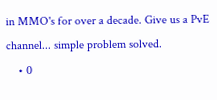in MMO's for over a decade. Give us a PvE channel... simple problem solved.
    • 0